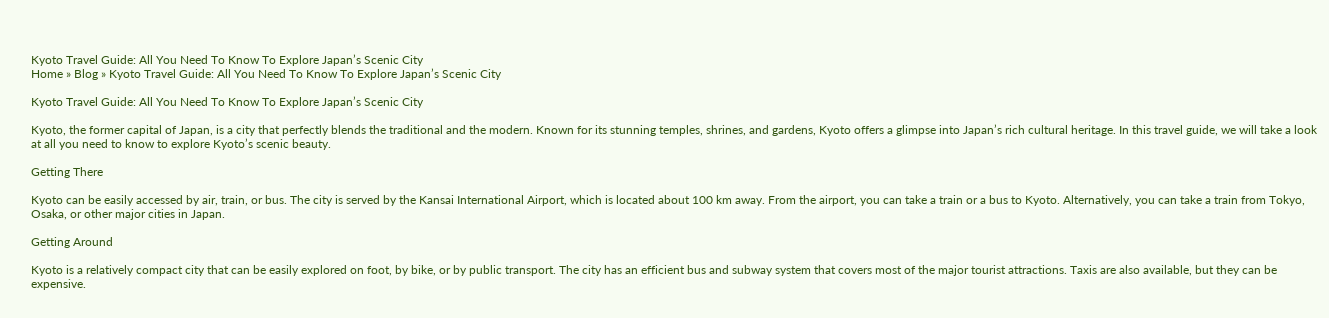Kyoto Travel Guide: All You Need To Know To Explore Japan’s Scenic City
Home » Blog » Kyoto Travel Guide: All You Need To Know To Explore Japan’s Scenic City

Kyoto Travel Guide: All You Need To Know To Explore Japan’s Scenic City

Kyoto, the former capital of Japan, is a city that perfectly blends the traditional and the modern. Known for its stunning temples, shrines, and gardens, Kyoto offers a glimpse into Japan’s rich cultural heritage. In this travel guide, we will take a look at all you need to know to explore Kyoto’s scenic beauty.

Getting There

Kyoto can be easily accessed by air, train, or bus. The city is served by the Kansai International Airport, which is located about 100 km away. From the airport, you can take a train or a bus to Kyoto. Alternatively, you can take a train from Tokyo, Osaka, or other major cities in Japan.

Getting Around

Kyoto is a relatively compact city that can be easily explored on foot, by bike, or by public transport. The city has an efficient bus and subway system that covers most of the major tourist attractions. Taxis are also available, but they can be expensive.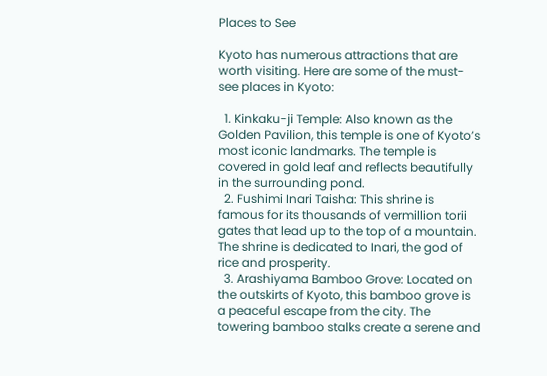Places to See

Kyoto has numerous attractions that are worth visiting. Here are some of the must-see places in Kyoto:

  1. Kinkaku-ji Temple: Also known as the Golden Pavilion, this temple is one of Kyoto’s most iconic landmarks. The temple is covered in gold leaf and reflects beautifully in the surrounding pond.
  2. Fushimi Inari Taisha: This shrine is famous for its thousands of vermillion torii gates that lead up to the top of a mountain. The shrine is dedicated to Inari, the god of rice and prosperity.
  3. Arashiyama Bamboo Grove: Located on the outskirts of Kyoto, this bamboo grove is a peaceful escape from the city. The towering bamboo stalks create a serene and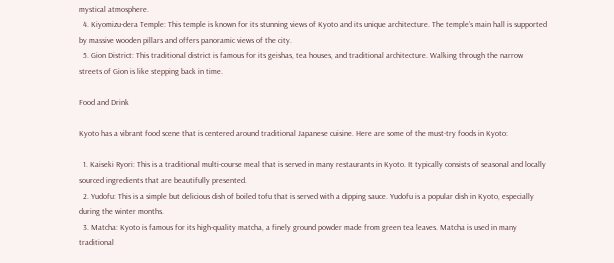mystical atmosphere.
  4. Kiyomizu-dera Temple: This temple is known for its stunning views of Kyoto and its unique architecture. The temple’s main hall is supported by massive wooden pillars and offers panoramic views of the city.
  5. Gion District: This traditional district is famous for its geishas, tea houses, and traditional architecture. Walking through the narrow streets of Gion is like stepping back in time.

Food and Drink

Kyoto has a vibrant food scene that is centered around traditional Japanese cuisine. Here are some of the must-try foods in Kyoto:

  1. Kaiseki Ryori: This is a traditional multi-course meal that is served in many restaurants in Kyoto. It typically consists of seasonal and locally sourced ingredients that are beautifully presented.
  2. Yudofu: This is a simple but delicious dish of boiled tofu that is served with a dipping sauce. Yudofu is a popular dish in Kyoto, especially during the winter months.
  3. Matcha: Kyoto is famous for its high-quality matcha, a finely ground powder made from green tea leaves. Matcha is used in many traditional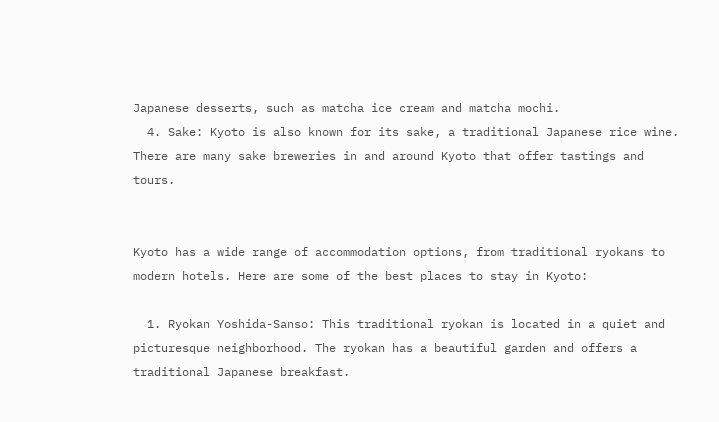Japanese desserts, such as matcha ice cream and matcha mochi.
  4. Sake: Kyoto is also known for its sake, a traditional Japanese rice wine. There are many sake breweries in and around Kyoto that offer tastings and tours.


Kyoto has a wide range of accommodation options, from traditional ryokans to modern hotels. Here are some of the best places to stay in Kyoto:

  1. Ryokan Yoshida-Sanso: This traditional ryokan is located in a quiet and picturesque neighborhood. The ryokan has a beautiful garden and offers a traditional Japanese breakfast.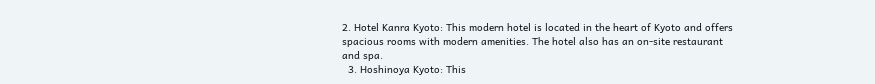2. Hotel Kanra Kyoto: This modern hotel is located in the heart of Kyoto and offers spacious rooms with modern amenities. The hotel also has an on-site restaurant and spa.
  3. Hoshinoya Kyoto: This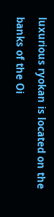luxurious ryokan is located on the banks of the Oi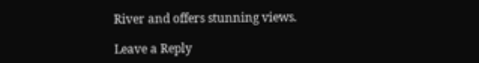River and offers stunning views.

Leave a Reply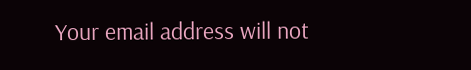Your email address will not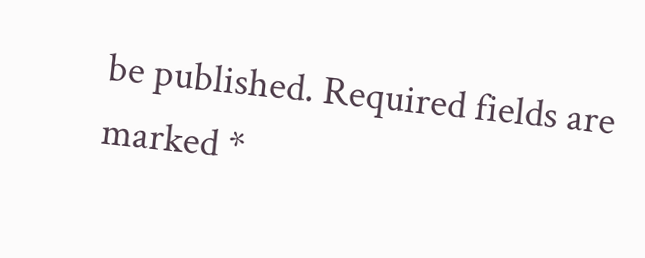be published. Required fields are marked *